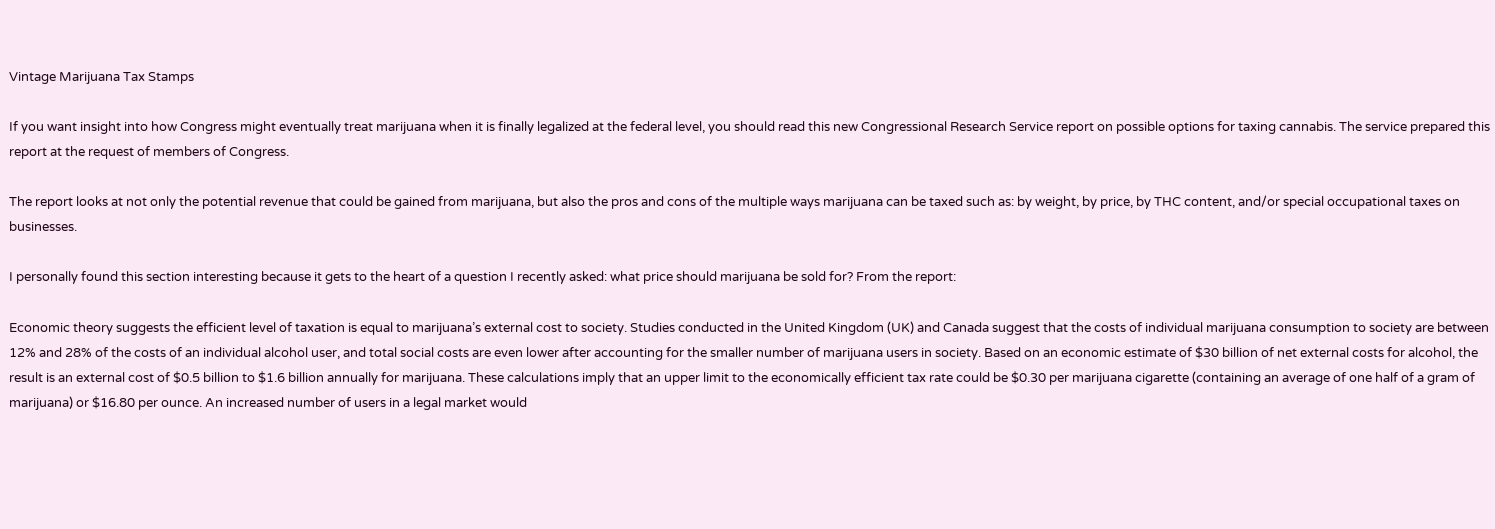Vintage Marijuana Tax Stamps

If you want insight into how Congress might eventually treat marijuana when it is finally legalized at the federal level, you should read this new Congressional Research Service report on possible options for taxing cannabis. The service prepared this report at the request of members of Congress.

The report looks at not only the potential revenue that could be gained from marijuana, but also the pros and cons of the multiple ways marijuana can be taxed such as: by weight, by price, by THC content, and/or special occupational taxes on businesses.

I personally found this section interesting because it gets to the heart of a question I recently asked: what price should marijuana be sold for? From the report:

Economic theory suggests the efficient level of taxation is equal to marijuana’s external cost to society. Studies conducted in the United Kingdom (UK) and Canada suggest that the costs of individual marijuana consumption to society are between 12% and 28% of the costs of an individual alcohol user, and total social costs are even lower after accounting for the smaller number of marijuana users in society. Based on an economic estimate of $30 billion of net external costs for alcohol, the result is an external cost of $0.5 billion to $1.6 billion annually for marijuana. These calculations imply that an upper limit to the economically efficient tax rate could be $0.30 per marijuana cigarette (containing an average of one half of a gram of marijuana) or $16.80 per ounce. An increased number of users in a legal market would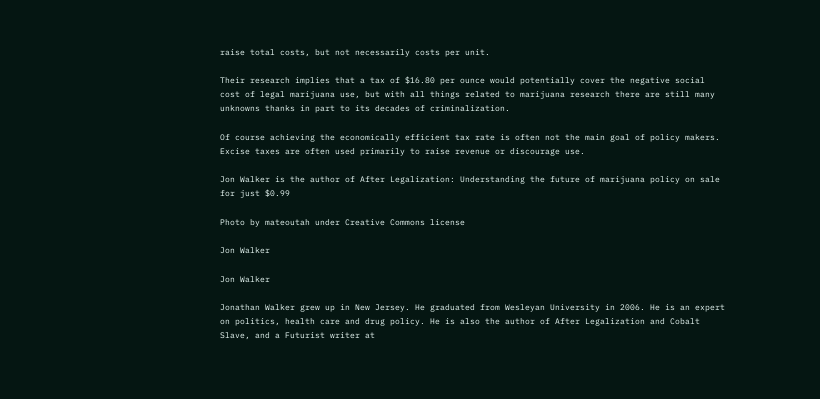raise total costs, but not necessarily costs per unit.

Their research implies that a tax of $16.80 per ounce would potentially cover the negative social cost of legal marijuana use, but with all things related to marijuana research there are still many unknowns thanks in part to its decades of criminalization.

Of course achieving the economically efficient tax rate is often not the main goal of policy makers. Excise taxes are often used primarily to raise revenue or discourage use.

Jon Walker is the author of After Legalization: Understanding the future of marijuana policy on sale for just $0.99

Photo by mateoutah under Creative Commons license

Jon Walker

Jon Walker

Jonathan Walker grew up in New Jersey. He graduated from Wesleyan University in 2006. He is an expert on politics, health care and drug policy. He is also the author of After Legalization and Cobalt Slave, and a Futurist writer at